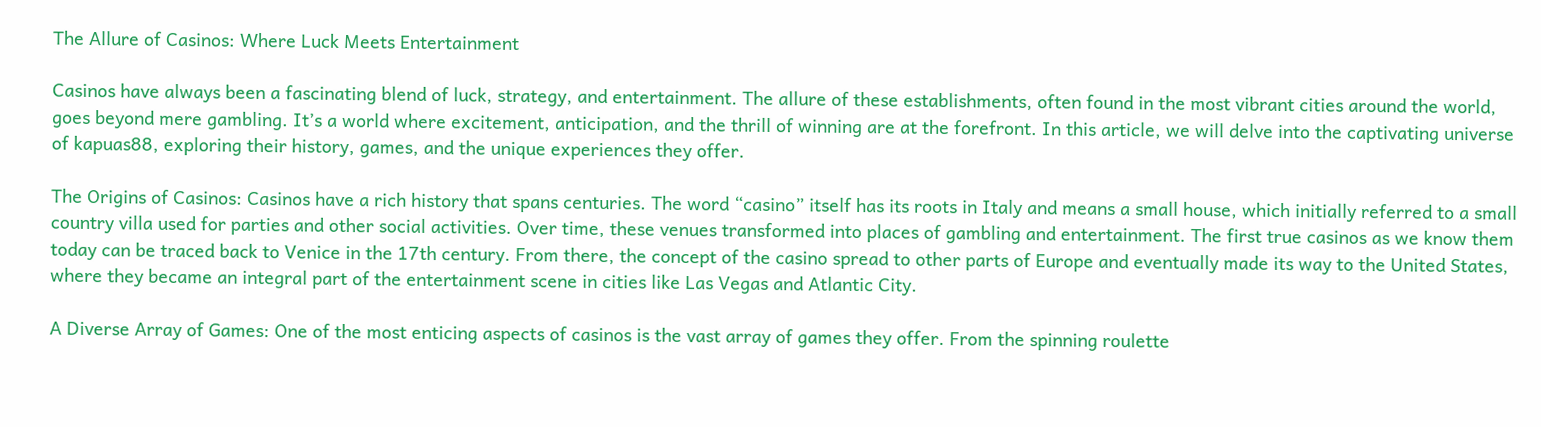The Allure of Casinos: Where Luck Meets Entertainment

Casinos have always been a fascinating blend of luck, strategy, and entertainment. The allure of these establishments, often found in the most vibrant cities around the world, goes beyond mere gambling. It’s a world where excitement, anticipation, and the thrill of winning are at the forefront. In this article, we will delve into the captivating universe of kapuas88, exploring their history, games, and the unique experiences they offer.

The Origins of Casinos: Casinos have a rich history that spans centuries. The word “casino” itself has its roots in Italy and means a small house, which initially referred to a small country villa used for parties and other social activities. Over time, these venues transformed into places of gambling and entertainment. The first true casinos as we know them today can be traced back to Venice in the 17th century. From there, the concept of the casino spread to other parts of Europe and eventually made its way to the United States, where they became an integral part of the entertainment scene in cities like Las Vegas and Atlantic City.

A Diverse Array of Games: One of the most enticing aspects of casinos is the vast array of games they offer. From the spinning roulette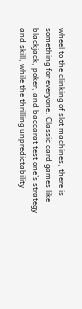wheel to the clinking of slot machines, there is something for everyone. Classic card games like blackjack, poker, and baccarat test one’s strategy and skill, while the thrilling unpredictability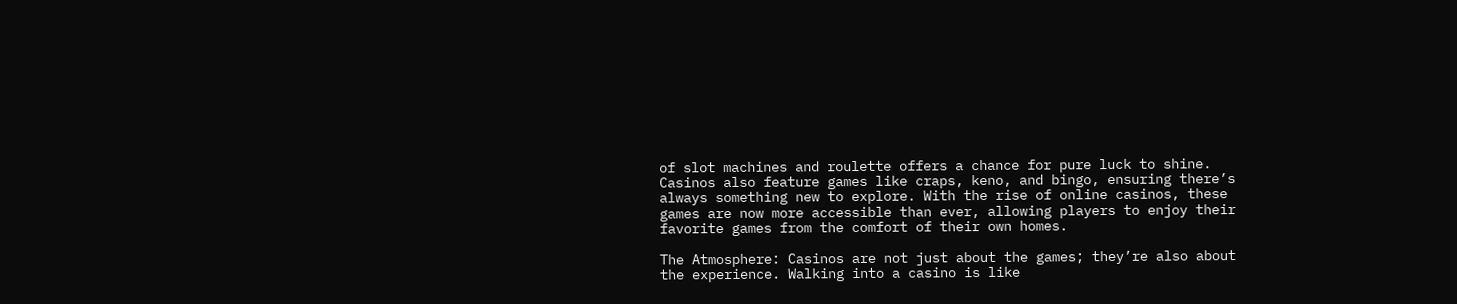of slot machines and roulette offers a chance for pure luck to shine. Casinos also feature games like craps, keno, and bingo, ensuring there’s always something new to explore. With the rise of online casinos, these games are now more accessible than ever, allowing players to enjoy their favorite games from the comfort of their own homes.

The Atmosphere: Casinos are not just about the games; they’re also about the experience. Walking into a casino is like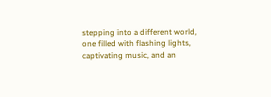stepping into a different world, one filled with flashing lights, captivating music, and an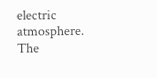electric atmosphere. The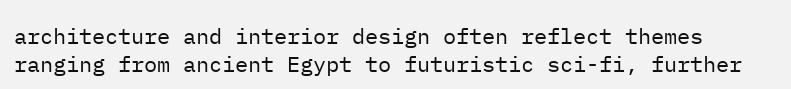architecture and interior design often reflect themes ranging from ancient Egypt to futuristic sci-fi, further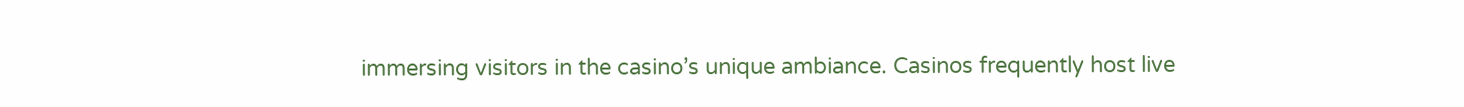immersing visitors in the casino’s unique ambiance. Casinos frequently host live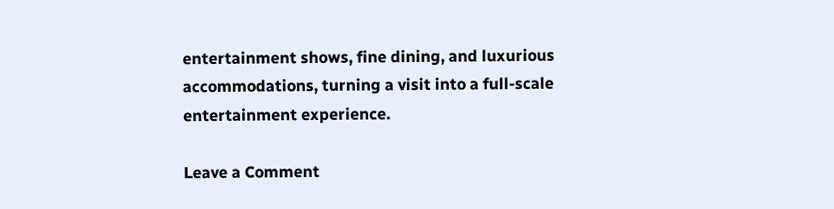entertainment shows, fine dining, and luxurious accommodations, turning a visit into a full-scale entertainment experience.

Leave a Comment